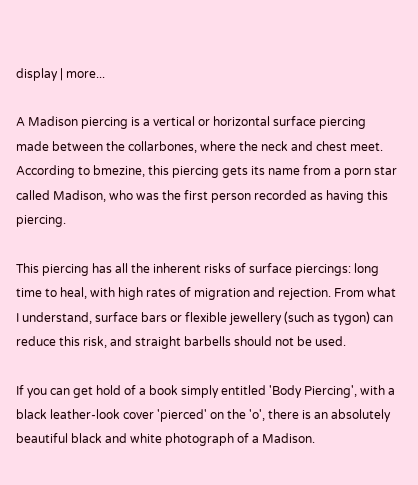display | more...

A Madison piercing is a vertical or horizontal surface piercing made between the collarbones, where the neck and chest meet. According to bmezine, this piercing gets its name from a porn star called Madison, who was the first person recorded as having this piercing.

This piercing has all the inherent risks of surface piercings: long time to heal, with high rates of migration and rejection. From what I understand, surface bars or flexible jewellery (such as tygon) can reduce this risk, and straight barbells should not be used.

If you can get hold of a book simply entitled 'Body Piercing', with a black leather-look cover 'pierced' on the 'o', there is an absolutely beautiful black and white photograph of a Madison.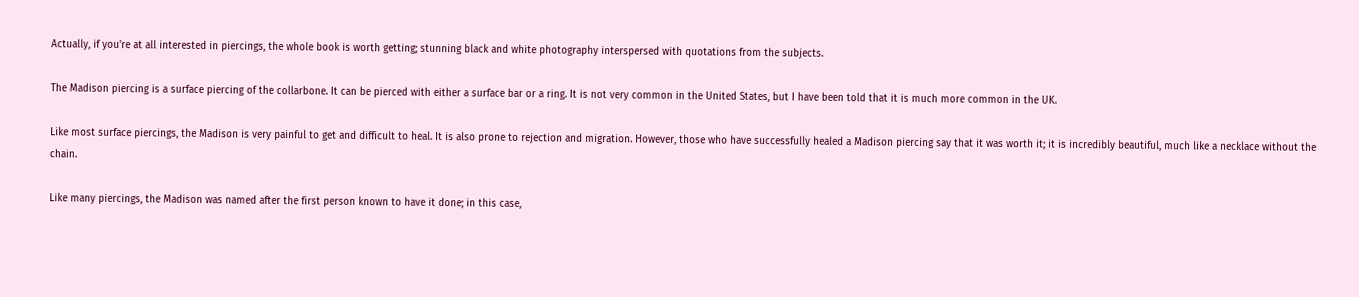Actually, if you're at all interested in piercings, the whole book is worth getting; stunning black and white photography interspersed with quotations from the subjects.

The Madison piercing is a surface piercing of the collarbone. It can be pierced with either a surface bar or a ring. It is not very common in the United States, but I have been told that it is much more common in the UK.

Like most surface piercings, the Madison is very painful to get and difficult to heal. It is also prone to rejection and migration. However, those who have successfully healed a Madison piercing say that it was worth it; it is incredibly beautiful, much like a necklace without the chain.

Like many piercings, the Madison was named after the first person known to have it done; in this case,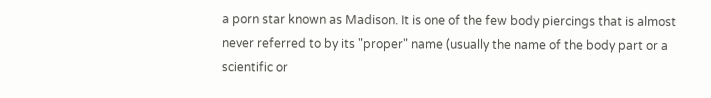a porn star known as Madison. It is one of the few body piercings that is almost never referred to by its "proper" name (usually the name of the body part or a scientific or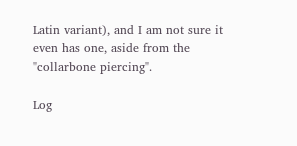Latin variant), and I am not sure it even has one, aside from the "collarbone piercing".

Log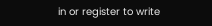in or register to write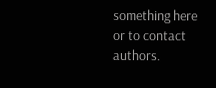something here or to contact authors.